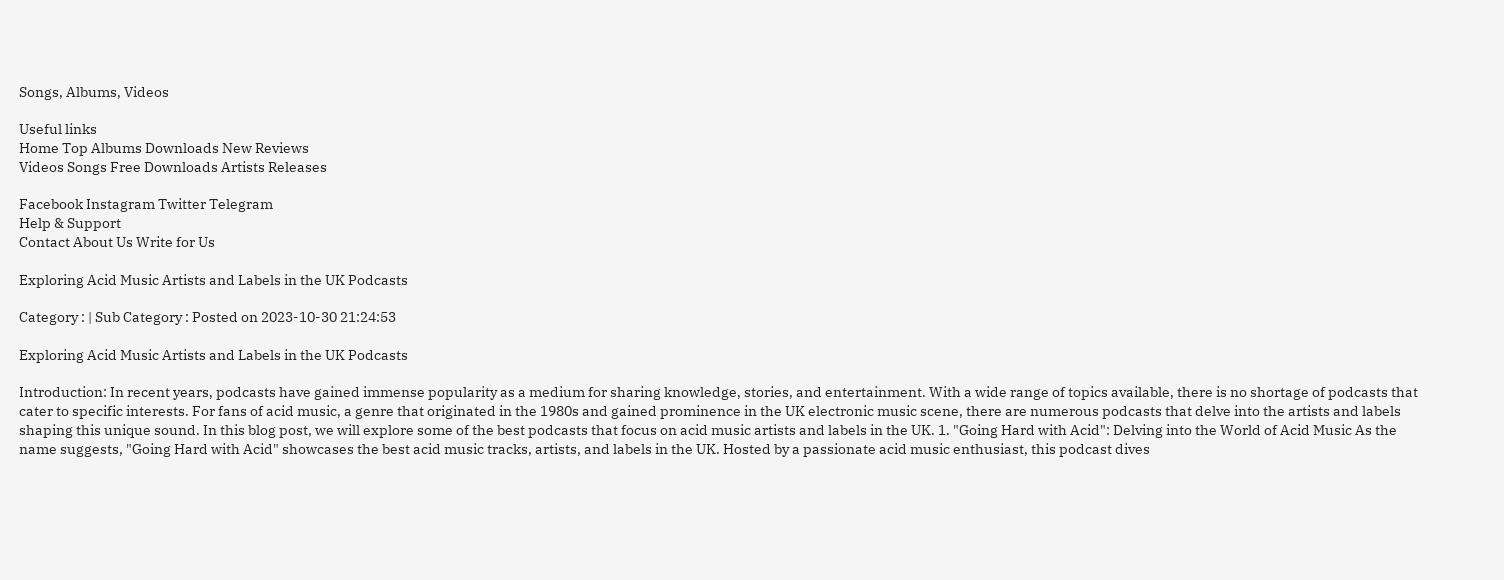Songs, Albums, Videos

Useful links
Home Top Albums Downloads New Reviews
Videos Songs Free Downloads Artists Releases

Facebook Instagram Twitter Telegram
Help & Support
Contact About Us Write for Us

Exploring Acid Music Artists and Labels in the UK Podcasts

Category : | Sub Category : Posted on 2023-10-30 21:24:53

Exploring Acid Music Artists and Labels in the UK Podcasts

Introduction: In recent years, podcasts have gained immense popularity as a medium for sharing knowledge, stories, and entertainment. With a wide range of topics available, there is no shortage of podcasts that cater to specific interests. For fans of acid music, a genre that originated in the 1980s and gained prominence in the UK electronic music scene, there are numerous podcasts that delve into the artists and labels shaping this unique sound. In this blog post, we will explore some of the best podcasts that focus on acid music artists and labels in the UK. 1. "Going Hard with Acid": Delving into the World of Acid Music As the name suggests, "Going Hard with Acid" showcases the best acid music tracks, artists, and labels in the UK. Hosted by a passionate acid music enthusiast, this podcast dives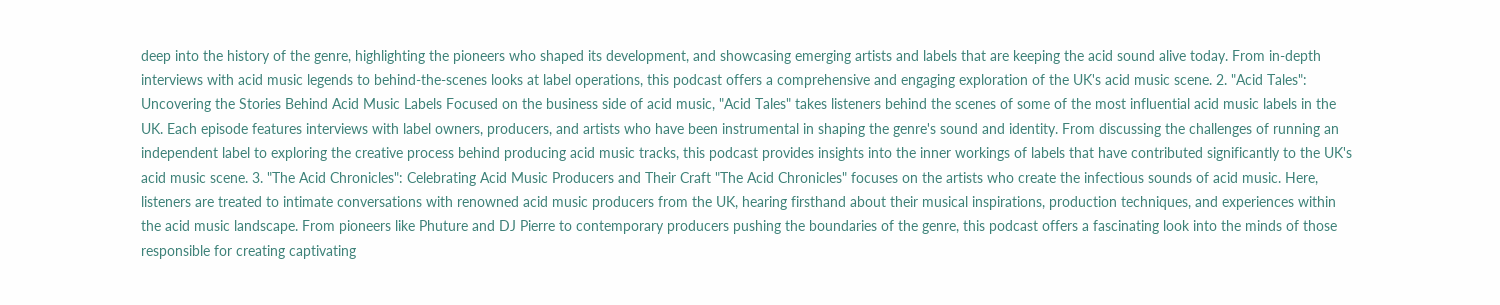deep into the history of the genre, highlighting the pioneers who shaped its development, and showcasing emerging artists and labels that are keeping the acid sound alive today. From in-depth interviews with acid music legends to behind-the-scenes looks at label operations, this podcast offers a comprehensive and engaging exploration of the UK's acid music scene. 2. "Acid Tales": Uncovering the Stories Behind Acid Music Labels Focused on the business side of acid music, "Acid Tales" takes listeners behind the scenes of some of the most influential acid music labels in the UK. Each episode features interviews with label owners, producers, and artists who have been instrumental in shaping the genre's sound and identity. From discussing the challenges of running an independent label to exploring the creative process behind producing acid music tracks, this podcast provides insights into the inner workings of labels that have contributed significantly to the UK's acid music scene. 3. "The Acid Chronicles": Celebrating Acid Music Producers and Their Craft "The Acid Chronicles" focuses on the artists who create the infectious sounds of acid music. Here, listeners are treated to intimate conversations with renowned acid music producers from the UK, hearing firsthand about their musical inspirations, production techniques, and experiences within the acid music landscape. From pioneers like Phuture and DJ Pierre to contemporary producers pushing the boundaries of the genre, this podcast offers a fascinating look into the minds of those responsible for creating captivating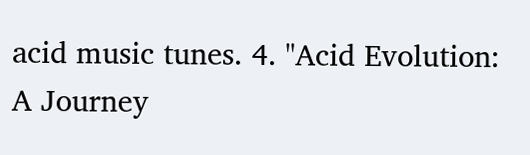acid music tunes. 4. "Acid Evolution: A Journey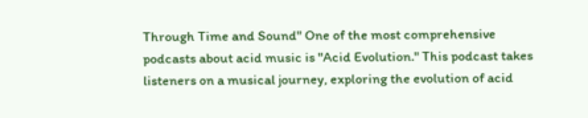Through Time and Sound" One of the most comprehensive podcasts about acid music is "Acid Evolution." This podcast takes listeners on a musical journey, exploring the evolution of acid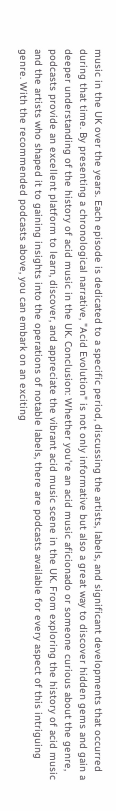music in the UK over the years. Each episode is dedicated to a specific period, discussing the artists, labels, and significant developments that occurred during that time. By presenting a chronological narrative, "Acid Evolution" is not only informative but also a great way to discover hidden gems and gain a deeper understanding of the history of acid music in the UK. Conclusion: Whether you're an acid music aficionado or someone curious about the genre, podcasts provide an excellent platform to learn, discover, and appreciate the vibrant acid music scene in the UK. From exploring the history of acid music and the artists who shaped it to gaining insights into the operations of notable labels, there are podcasts available for every aspect of this intriguing genre. With the recommended podcasts above, you can embark on an exciting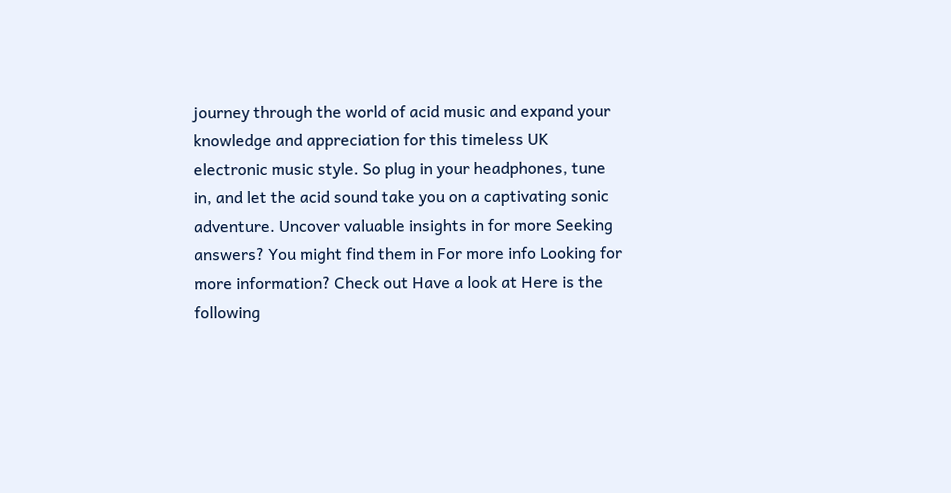journey through the world of acid music and expand your knowledge and appreciation for this timeless UK electronic music style. So plug in your headphones, tune in, and let the acid sound take you on a captivating sonic adventure. Uncover valuable insights in for more Seeking answers? You might find them in For more info Looking for more information? Check out Have a look at Here is the following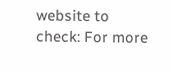website to check: For more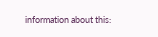information about this: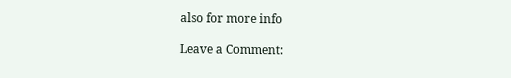also for more info

Leave a Comment: